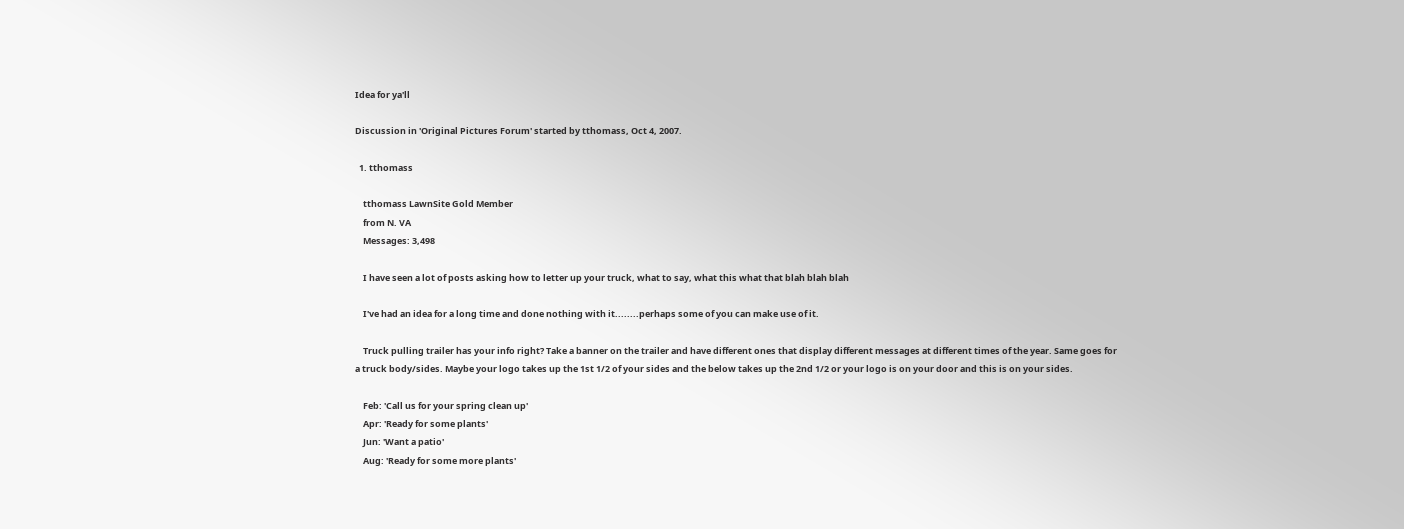Idea for ya'll

Discussion in 'Original Pictures Forum' started by tthomass, Oct 4, 2007.

  1. tthomass

    tthomass LawnSite Gold Member
    from N. VA
    Messages: 3,498

    I have seen a lot of posts asking how to letter up your truck, what to say, what this what that blah blah blah

    I've had an idea for a long time and done nothing with it........perhaps some of you can make use of it.

    Truck pulling trailer has your info right? Take a banner on the trailer and have different ones that display different messages at different times of the year. Same goes for a truck body/sides. Maybe your logo takes up the 1st 1/2 of your sides and the below takes up the 2nd 1/2 or your logo is on your door and this is on your sides.

    Feb: 'Call us for your spring clean up'
    Apr: 'Ready for some plants'
    Jun: 'Want a patio'
    Aug: 'Ready for some more plants'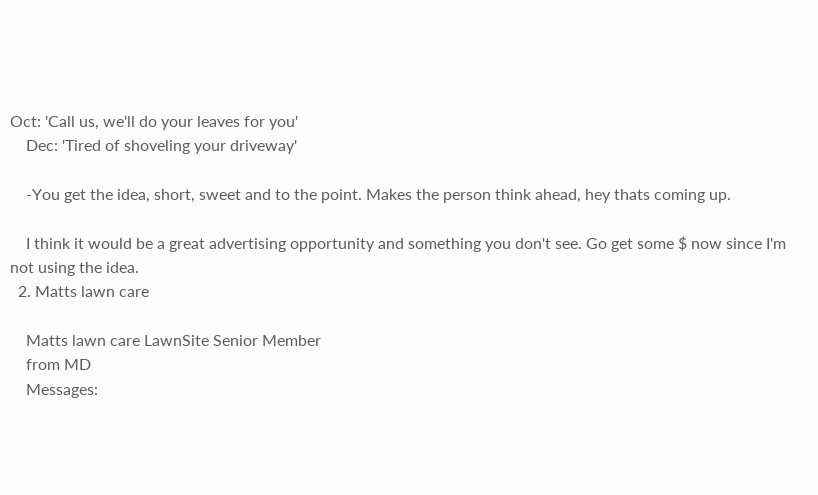Oct: 'Call us, we'll do your leaves for you'
    Dec: 'Tired of shoveling your driveway'

    -You get the idea, short, sweet and to the point. Makes the person think ahead, hey thats coming up.

    I think it would be a great advertising opportunity and something you don't see. Go get some $ now since I'm not using the idea.
  2. Matts lawn care

    Matts lawn care LawnSite Senior Member
    from MD
    Messages: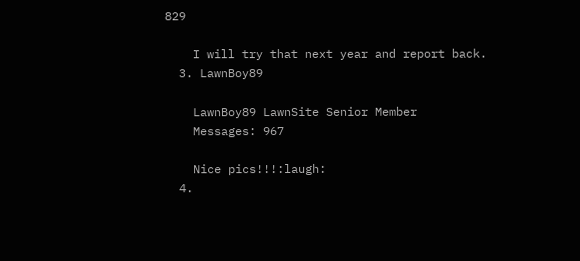829

    I will try that next year and report back.
  3. LawnBoy89

    LawnBoy89 LawnSite Senior Member
    Messages: 967

    Nice pics!!!:laugh:
  4.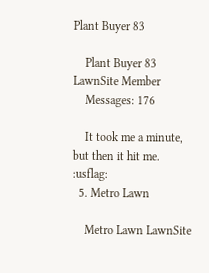Plant Buyer 83

    Plant Buyer 83 LawnSite Member
    Messages: 176

    It took me a minute, but then it hit me. :usflag:
  5. Metro Lawn

    Metro Lawn LawnSite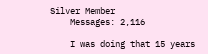Silver Member
    Messages: 2,116

    I was doing that 15 years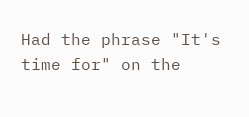Had the phrase "It's time for" on the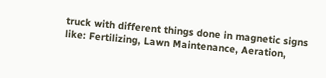truck with different things done in magnetic signs like: Fertilizing, Lawn Maintenance, Aeration,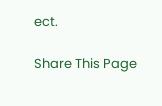ect.

Share This Page